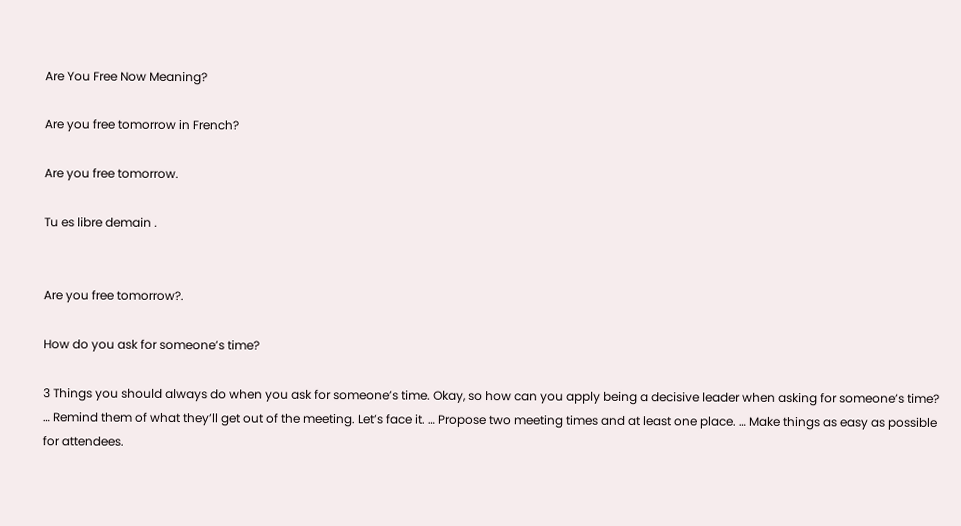Are You Free Now Meaning?

Are you free tomorrow in French?

Are you free tomorrow.

Tu es libre demain .


Are you free tomorrow?.

How do you ask for someone’s time?

3 Things you should always do when you ask for someone’s time. Okay, so how can you apply being a decisive leader when asking for someone’s time? … Remind them of what they’ll get out of the meeting. Let’s face it. … Propose two meeting times and at least one place. … Make things as easy as possible for attendees.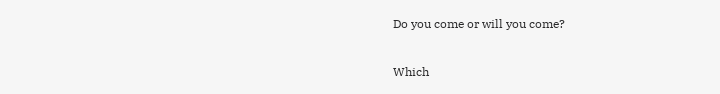Do you come or will you come?

Which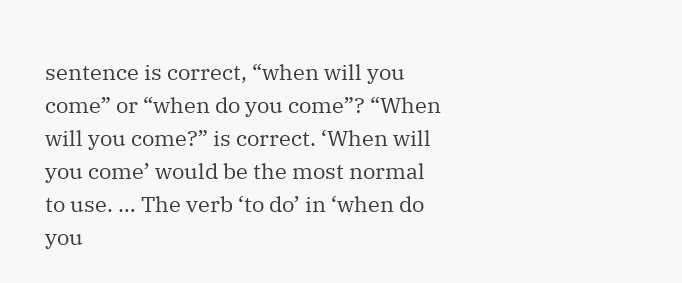sentence is correct, “when will you come” or “when do you come”? “When will you come?” is correct. ‘When will you come’ would be the most normal to use. … The verb ‘to do’ in ‘when do you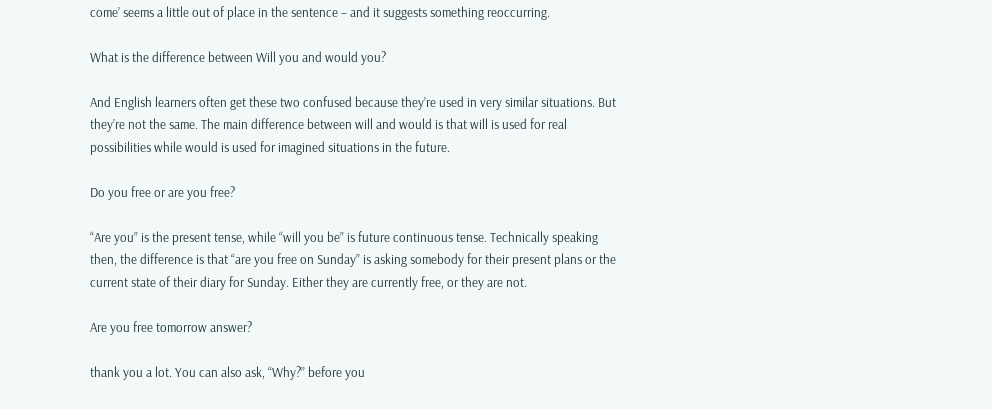come’ seems a little out of place in the sentence – and it suggests something reoccurring.

What is the difference between Will you and would you?

And English learners often get these two confused because they’re used in very similar situations. But they’re not the same. The main difference between will and would is that will is used for real possibilities while would is used for imagined situations in the future.

Do you free or are you free?

“Are you” is the present tense, while “will you be” is future continuous tense. Technically speaking then, the difference is that “are you free on Sunday” is asking somebody for their present plans or the current state of their diary for Sunday. Either they are currently free, or they are not.

Are you free tomorrow answer?

thank you a lot. You can also ask, “Why?” before you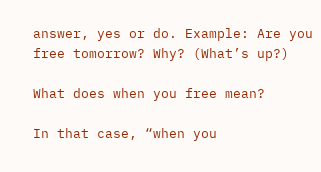answer, yes or do. Example: Are you free tomorrow? Why? (What’s up?)

What does when you free mean?

In that case, “when you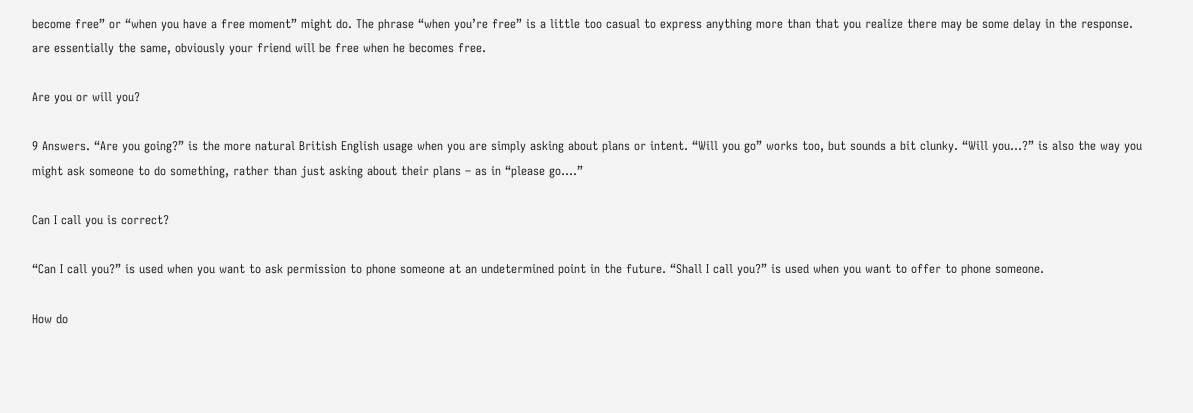become free” or “when you have a free moment” might do. The phrase “when you’re free” is a little too casual to express anything more than that you realize there may be some delay in the response. are essentially the same, obviously your friend will be free when he becomes free.

Are you or will you?

9 Answers. “Are you going?” is the more natural British English usage when you are simply asking about plans or intent. “Will you go” works too, but sounds a bit clunky. “Will you…?” is also the way you might ask someone to do something, rather than just asking about their plans – as in “please go….”

Can I call you is correct?

“Can I call you?” is used when you want to ask permission to phone someone at an undetermined point in the future. “Shall I call you?” is used when you want to offer to phone someone.

How do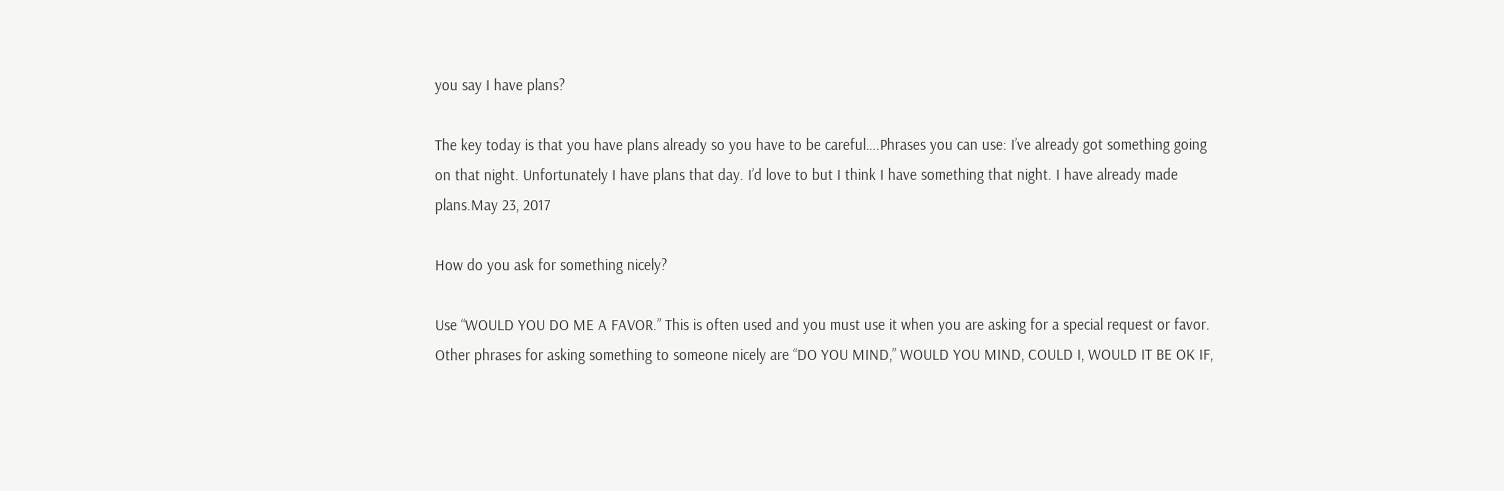you say I have plans?

The key today is that you have plans already so you have to be careful….Phrases you can use: I’ve already got something going on that night. Unfortunately I have plans that day. I’d love to but I think I have something that night. I have already made plans.May 23, 2017

How do you ask for something nicely?

Use “WOULD YOU DO ME A FAVOR.” This is often used and you must use it when you are asking for a special request or favor. Other phrases for asking something to someone nicely are “DO YOU MIND,” WOULD YOU MIND, COULD I, WOULD IT BE OK IF,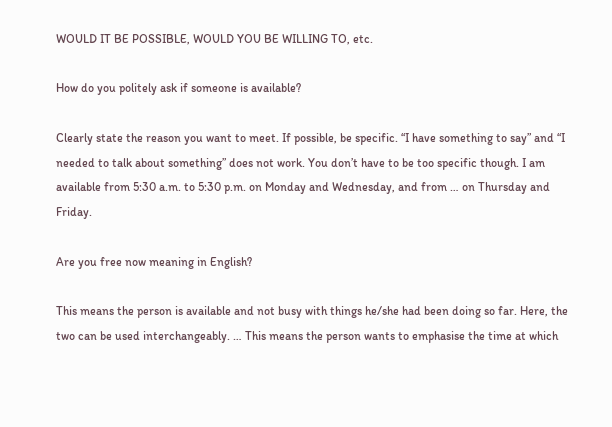WOULD IT BE POSSIBLE, WOULD YOU BE WILLING TO, etc.

How do you politely ask if someone is available?

Clearly state the reason you want to meet. If possible, be specific. “I have something to say” and “I needed to talk about something” does not work. You don’t have to be too specific though. I am available from 5:30 a.m. to 5:30 p.m. on Monday and Wednesday, and from … on Thursday and Friday.

Are you free now meaning in English?

This means the person is available and not busy with things he/she had been doing so far. Here, the two can be used interchangeably. … This means the person wants to emphasise the time at which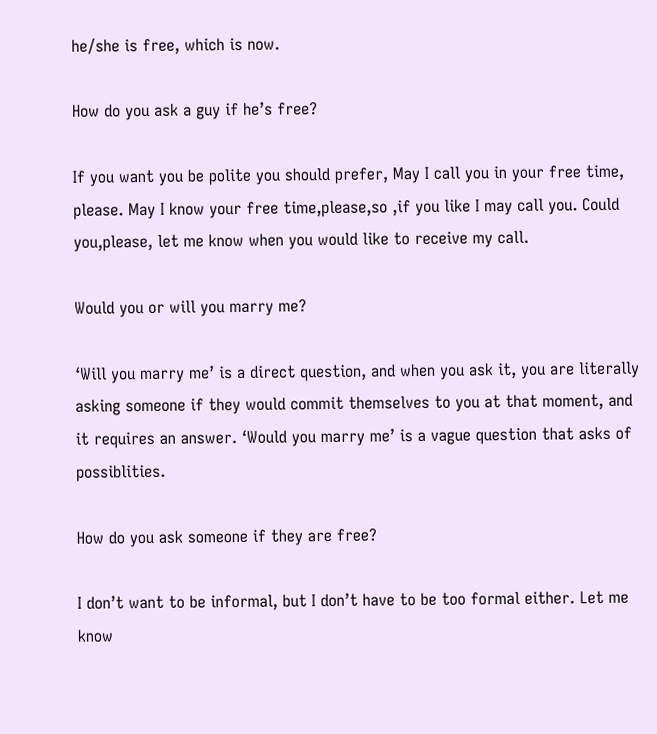he/she is free, which is now.

How do you ask a guy if he’s free?

If you want you be polite you should prefer, May I call you in your free time, please. May I know your free time,please,so ,if you like I may call you. Could you,please, let me know when you would like to receive my call.

Would you or will you marry me?

‘Will you marry me’ is a direct question, and when you ask it, you are literally asking someone if they would commit themselves to you at that moment, and it requires an answer. ‘Would you marry me’ is a vague question that asks of possiblities.

How do you ask someone if they are free?

I don’t want to be informal, but I don’t have to be too formal either. Let me know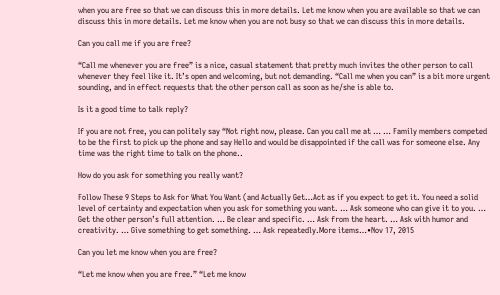when you are free so that we can discuss this in more details. Let me know when you are available so that we can discuss this in more details. Let me know when you are not busy so that we can discuss this in more details.

Can you call me if you are free?

“Call me whenever you are free” is a nice, casual statement that pretty much invites the other person to call whenever they feel like it. It’s open and welcoming, but not demanding. “Call me when you can” is a bit more urgent sounding, and in effect requests that the other person call as soon as he/she is able to.

Is it a good time to talk reply?

If you are not free, you can politely say “Not right now, please. Can you call me at … … Family members competed to be the first to pick up the phone and say Hello and would be disappointed if the call was for someone else. Any time was the right time to talk on the phone..

How do you ask for something you really want?

Follow These 9 Steps to Ask for What You Want (and Actually Get…Act as if you expect to get it. You need a solid level of certainty and expectation when you ask for something you want. … Ask someone who can give it to you. … Get the other person’s full attention. … Be clear and specific. … Ask from the heart. … Ask with humor and creativity. … Give something to get something. … Ask repeatedly.More items…•Nov 17, 2015

Can you let me know when you are free?

“Let me know when you are free.” “Let me know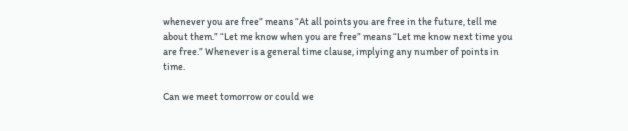whenever you are free” means “At all points you are free in the future, tell me about them.” “Let me know when you are free” means “Let me know next time you are free.” Whenever is a general time clause, implying any number of points in time.

Can we meet tomorrow or could we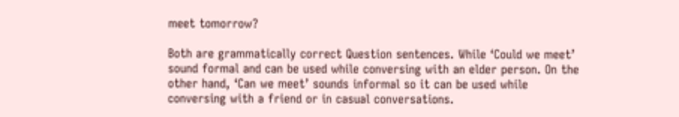meet tomorrow?

Both are grammatically correct Question sentences. While ‘Could we meet’ sound formal and can be used while conversing with an elder person. On the other hand, ‘Can we meet’ sounds informal so it can be used while conversing with a friend or in casual conversations.